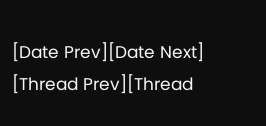[Date Prev][Date Next] [Thread Prev][Thread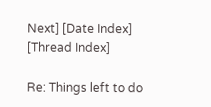Next] [Date Index] [Thread Index]

Re: Things left to do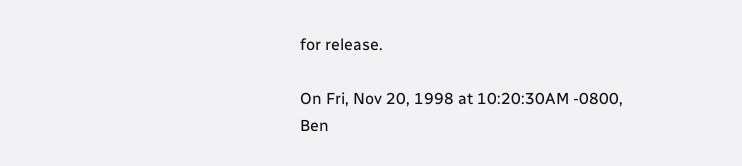for release.

On Fri, Nov 20, 1998 at 10:20:30AM -0800, Ben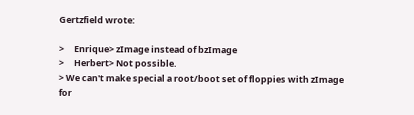Gertzfield wrote:

>     Enrique> zImage instead of bzImage
>     Herbert> Not possible.
> We can't make special a root/boot set of floppies with zImage for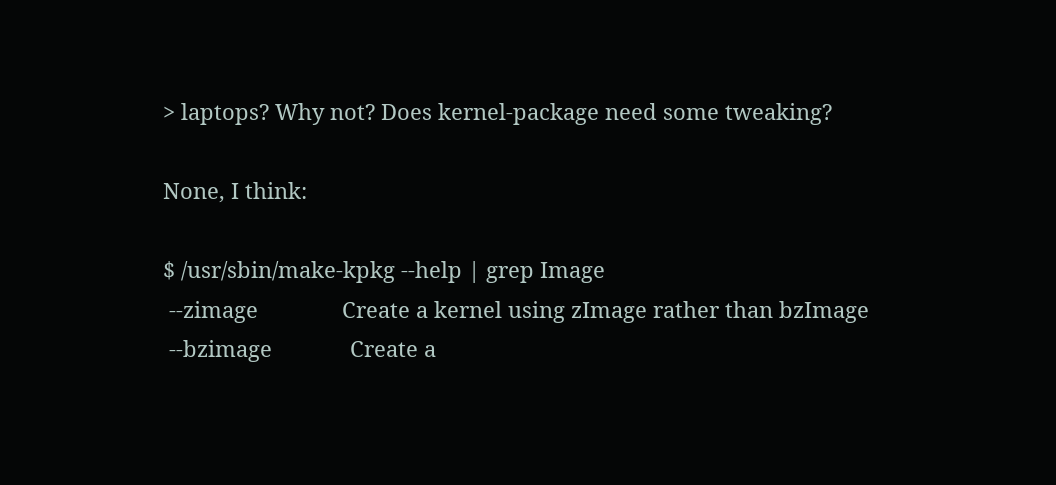> laptops? Why not? Does kernel-package need some tweaking?

None, I think:

$ /usr/sbin/make-kpkg --help | grep Image
 --zimage              Create a kernel using zImage rather than bzImage
 --bzimage             Create a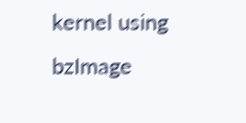kernel using bzImage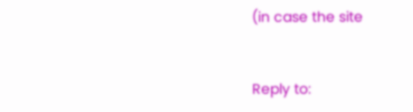(in case the site


Reply to: